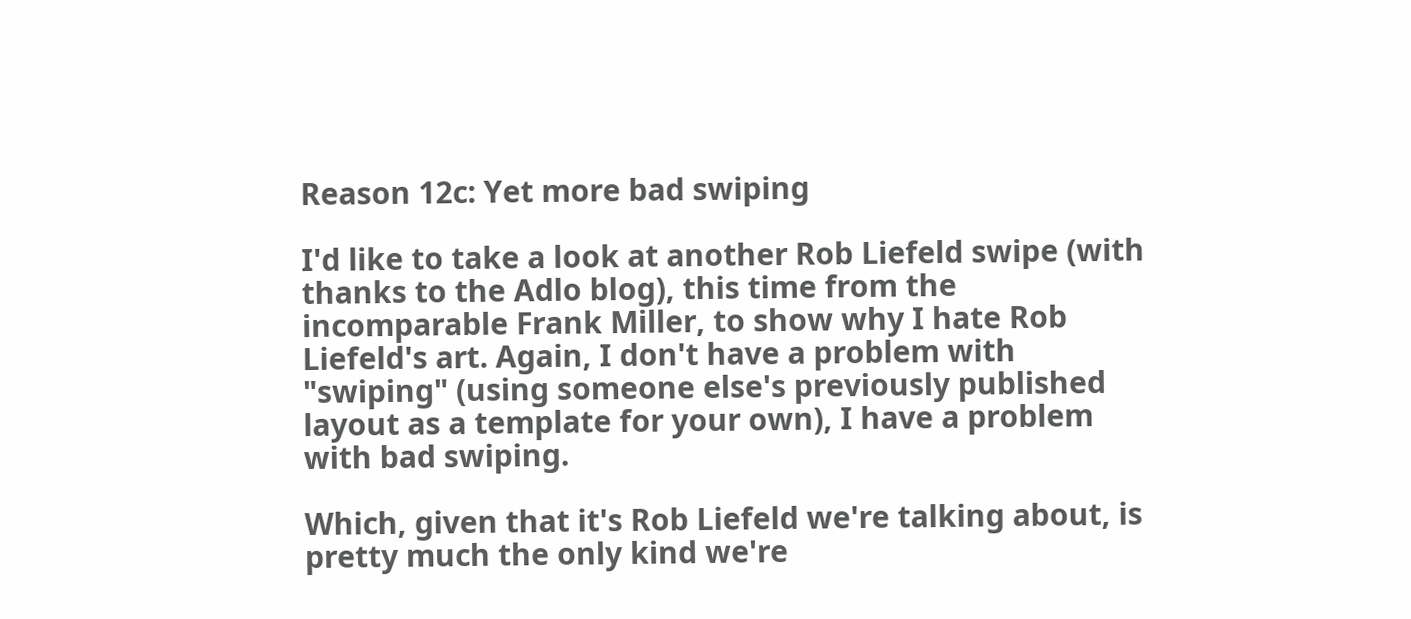Reason 12c: Yet more bad swiping

I'd like to take a look at another Rob Liefeld swipe (with thanks to the Adlo blog), this time from the incomparable Frank Miller, to show why I hate Rob Liefeld's art. Again, I don't have a problem with "swiping" (using someone else's previously published layout as a template for your own), I have a problem with bad swiping.

Which, given that it's Rob Liefeld we're talking about, is pretty much the only kind we're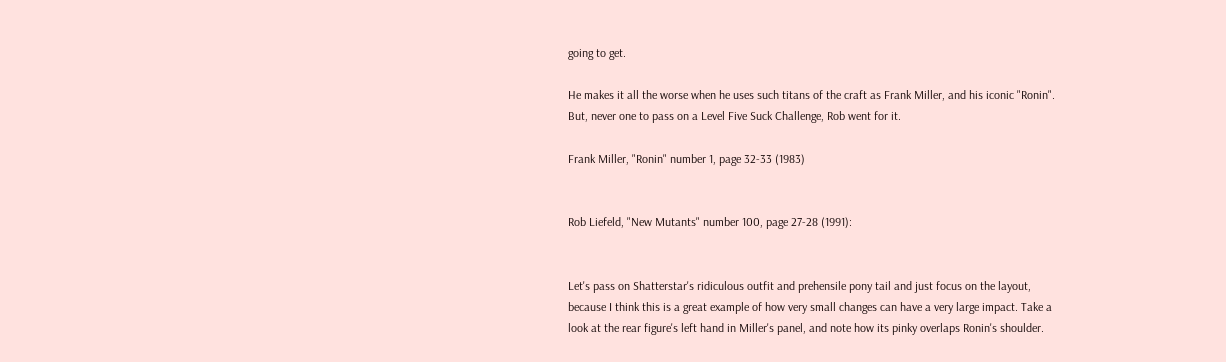going to get.

He makes it all the worse when he uses such titans of the craft as Frank Miller, and his iconic "Ronin". But, never one to pass on a Level Five Suck Challenge, Rob went for it.

Frank Miller, "Ronin" number 1, page 32-33 (1983)


Rob Liefeld, "New Mutants" number 100, page 27-28 (1991):


Let's pass on Shatterstar's ridiculous outfit and prehensile pony tail and just focus on the layout, because I think this is a great example of how very small changes can have a very large impact. Take a look at the rear figure's left hand in Miller's panel, and note how its pinky overlaps Ronin's shoulder.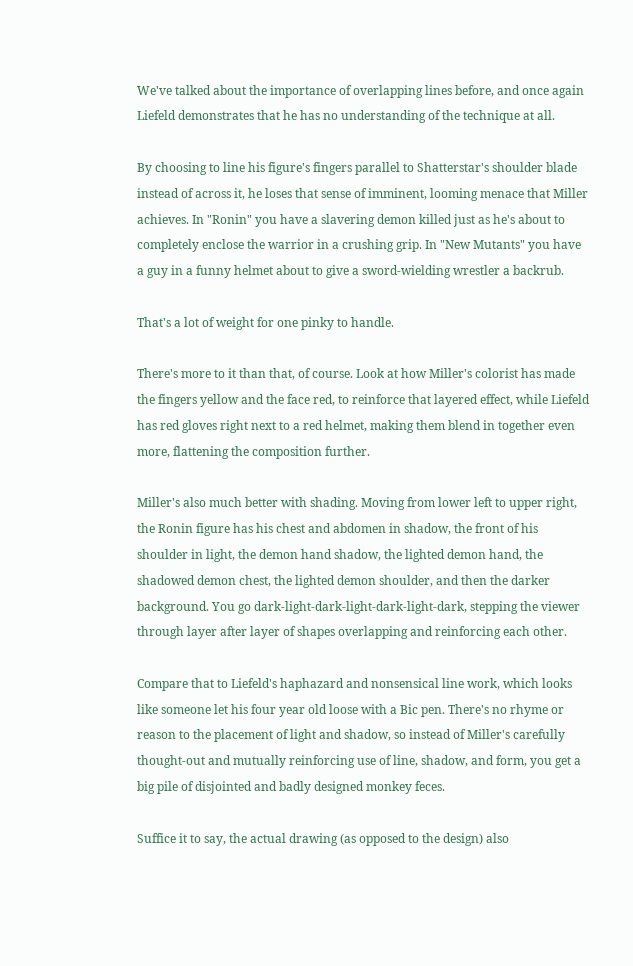We've talked about the importance of overlapping lines before, and once again Liefeld demonstrates that he has no understanding of the technique at all.

By choosing to line his figure's fingers parallel to Shatterstar's shoulder blade instead of across it, he loses that sense of imminent, looming menace that Miller achieves. In "Ronin" you have a slavering demon killed just as he's about to completely enclose the warrior in a crushing grip. In "New Mutants" you have a guy in a funny helmet about to give a sword-wielding wrestler a backrub.

That's a lot of weight for one pinky to handle.

There's more to it than that, of course. Look at how Miller's colorist has made the fingers yellow and the face red, to reinforce that layered effect, while Liefeld has red gloves right next to a red helmet, making them blend in together even more, flattening the composition further.

Miller's also much better with shading. Moving from lower left to upper right, the Ronin figure has his chest and abdomen in shadow, the front of his shoulder in light, the demon hand shadow, the lighted demon hand, the shadowed demon chest, the lighted demon shoulder, and then the darker background. You go dark-light-dark-light-dark-light-dark, stepping the viewer through layer after layer of shapes overlapping and reinforcing each other.

Compare that to Liefeld's haphazard and nonsensical line work, which looks like someone let his four year old loose with a Bic pen. There's no rhyme or reason to the placement of light and shadow, so instead of Miller's carefully thought-out and mutually reinforcing use of line, shadow, and form, you get a big pile of disjointed and badly designed monkey feces.

Suffice it to say, the actual drawing (as opposed to the design) also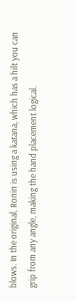blows. In the original, Ronin is using a katana, which has a hilt you can grip from any angle, making the hand placement logical.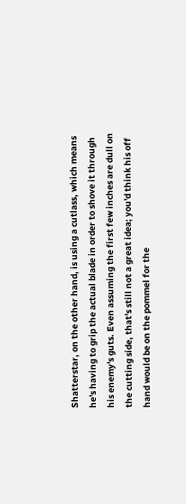Shatterstar, on the other hand, is using a cutlass, which means he's having to grip the actual blade in order to shove it through his enemy's guts. Even assuming the first few inches are dull on the cutting side, that's still not a great idea; you'd think his off hand would be on the pommel for the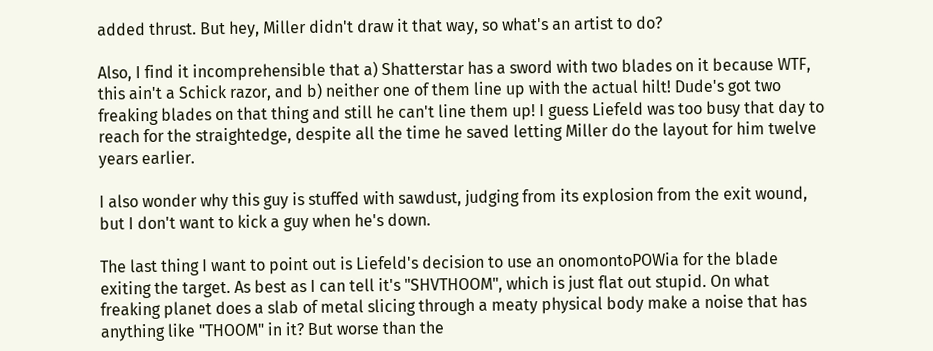added thrust. But hey, Miller didn't draw it that way, so what's an artist to do?

Also, I find it incomprehensible that a) Shatterstar has a sword with two blades on it because WTF, this ain't a Schick razor, and b) neither one of them line up with the actual hilt! Dude's got two freaking blades on that thing and still he can't line them up! I guess Liefeld was too busy that day to reach for the straightedge, despite all the time he saved letting Miller do the layout for him twelve years earlier.

I also wonder why this guy is stuffed with sawdust, judging from its explosion from the exit wound, but I don't want to kick a guy when he's down.

The last thing I want to point out is Liefeld's decision to use an onomontoPOWia for the blade exiting the target. As best as I can tell it's "SHVTHOOM", which is just flat out stupid. On what freaking planet does a slab of metal slicing through a meaty physical body make a noise that has anything like "THOOM" in it? But worse than the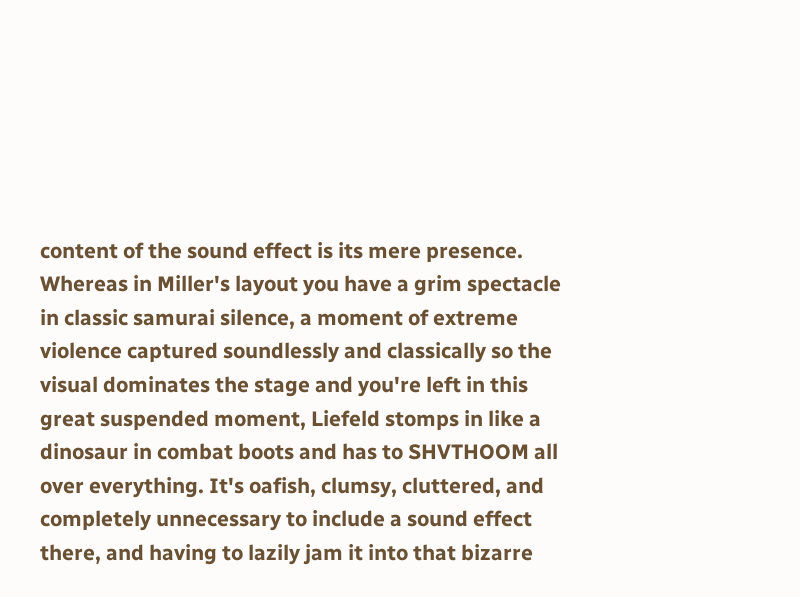content of the sound effect is its mere presence. Whereas in Miller's layout you have a grim spectacle in classic samurai silence, a moment of extreme violence captured soundlessly and classically so the visual dominates the stage and you're left in this great suspended moment, Liefeld stomps in like a dinosaur in combat boots and has to SHVTHOOM all over everything. It's oafish, clumsy, cluttered, and completely unnecessary to include a sound effect there, and having to lazily jam it into that bizarre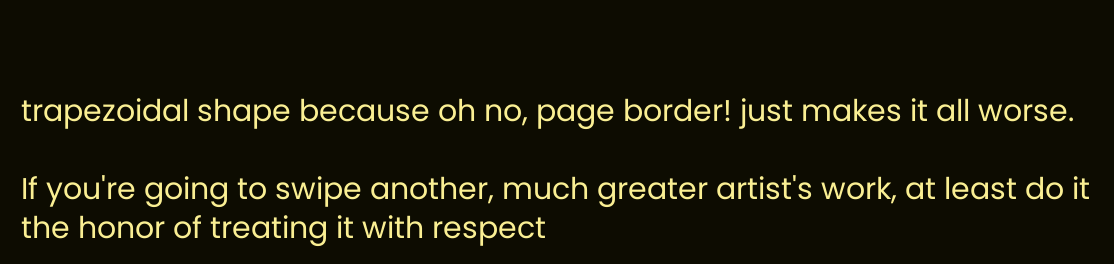trapezoidal shape because oh no, page border! just makes it all worse.

If you're going to swipe another, much greater artist's work, at least do it the honor of treating it with respect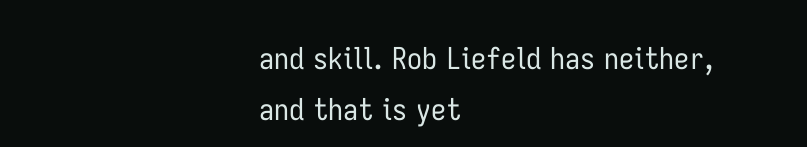and skill. Rob Liefeld has neither, and that is yet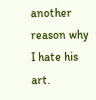another reason why I hate his art.